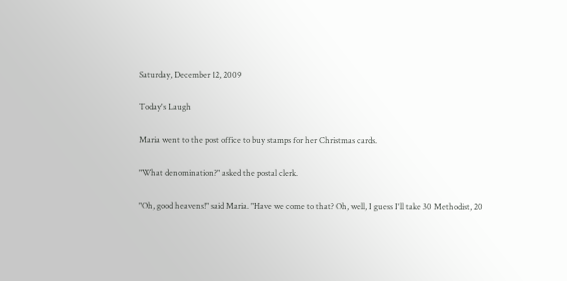Saturday, December 12, 2009

Today's Laugh

Maria went to the post office to buy stamps for her Christmas cards.

"What denomination?" asked the postal clerk.

"Oh, good heavens!" said Maria. "Have we come to that? Oh, well, I guess I'll take 30 Methodist, 20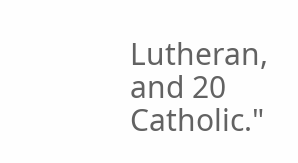Lutheran, and 20 Catholic."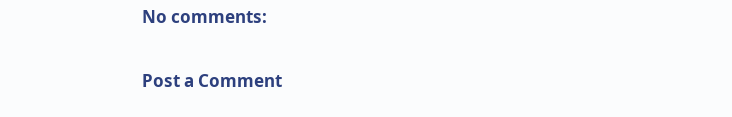No comments:

Post a Comment